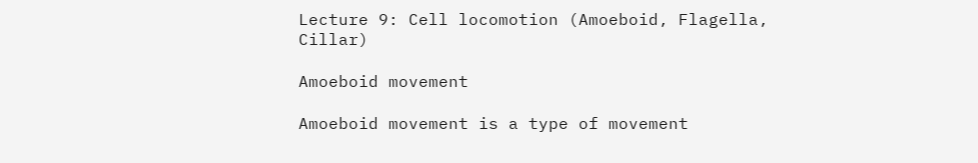Lecture 9: Cell locomotion (Amoeboid, Flagella, Cillar)

Amoeboid movement

Amoeboid movement is a type of movement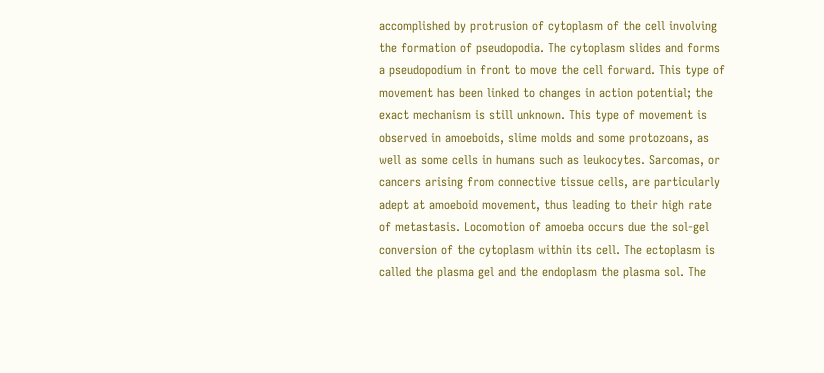accomplished by protrusion of cytoplasm of the cell involving the formation of pseudopodia. The cytoplasm slides and forms a pseudopodium in front to move the cell forward. This type of movement has been linked to changes in action potential; the exact mechanism is still unknown. This type of movement is observed in amoeboids, slime molds and some protozoans, as well as some cells in humans such as leukocytes. Sarcomas, or cancers arising from connective tissue cells, are particularly adept at amoeboid movement, thus leading to their high rate of metastasis. Locomotion of amoeba occurs due the sol-gel conversion of the cytoplasm within its cell. The ectoplasm is called the plasma gel and the endoplasm the plasma sol. The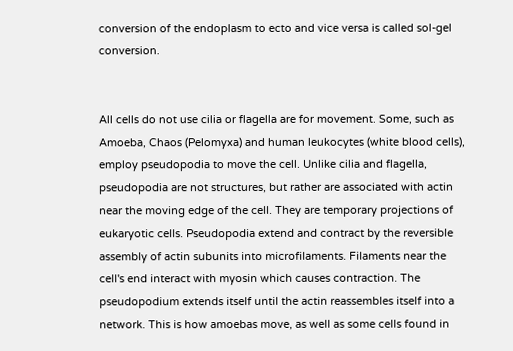conversion of the endoplasm to ecto and vice versa is called sol-gel conversion.


All cells do not use cilia or flagella are for movement. Some, such as Amoeba, Chaos (Pelomyxa) and human leukocytes (white blood cells), employ pseudopodia to move the cell. Unlike cilia and flagella, pseudopodia are not structures, but rather are associated with actin near the moving edge of the cell. They are temporary projections of eukaryotic cells. Pseudopodia extend and contract by the reversible assembly of actin subunits into microfilaments. Filaments near the cell's end interact with myosin which causes contraction. The pseudopodium extends itself until the actin reassembles itself into a network. This is how amoebas move, as well as some cells found in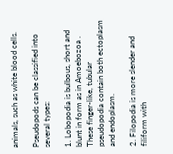animals, such as white blood cells.

Pseudopods can be classified into several types:

1. Lobopodia is bulbous, short and blunt in form as in Amoebozoa . These finger-like, tubular pseudopodia contain both ectoplasm and endoplasm.

2. Filopodia is more slender and filiform with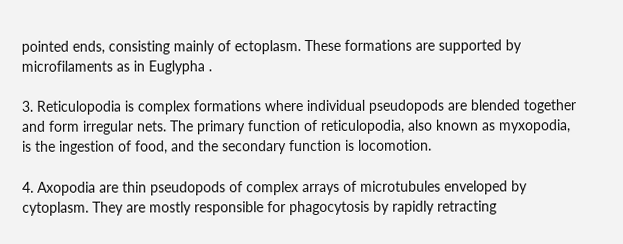pointed ends, consisting mainly of ectoplasm. These formations are supported by microfilaments as in Euglypha .

3. Reticulopodia is complex formations where individual pseudopods are blended together and form irregular nets. The primary function of reticulopodia, also known as myxopodia, is the ingestion of food, and the secondary function is locomotion.

4. Axopodia are thin pseudopods of complex arrays of microtubules enveloped by cytoplasm. They are mostly responsible for phagocytosis by rapidly retracting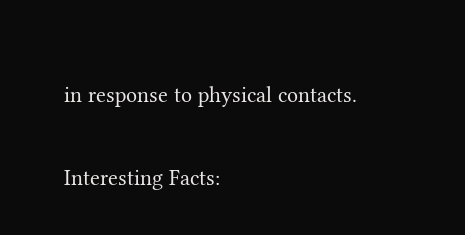in response to physical contacts.

Interesting Facts: